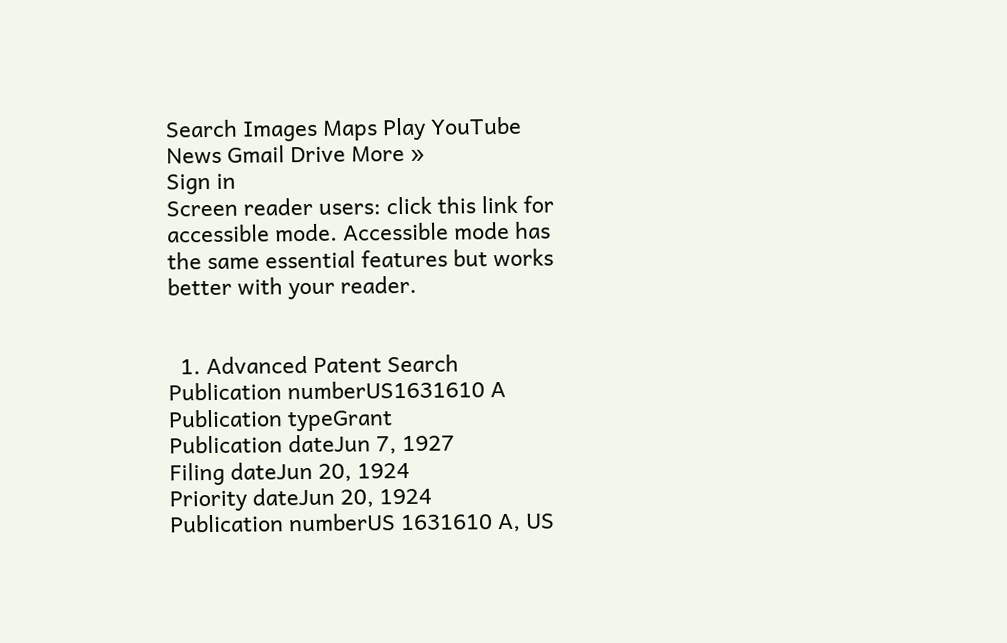Search Images Maps Play YouTube News Gmail Drive More »
Sign in
Screen reader users: click this link for accessible mode. Accessible mode has the same essential features but works better with your reader.


  1. Advanced Patent Search
Publication numberUS1631610 A
Publication typeGrant
Publication dateJun 7, 1927
Filing dateJun 20, 1924
Priority dateJun 20, 1924
Publication numberUS 1631610 A, US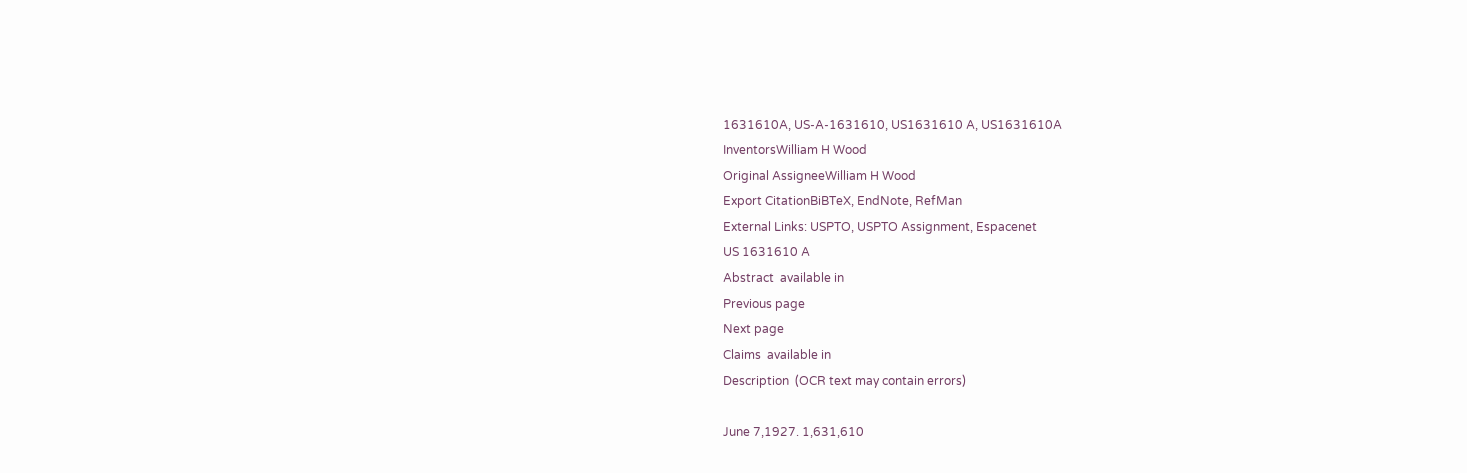1631610A, US-A-1631610, US1631610 A, US1631610A
InventorsWilliam H Wood
Original AssigneeWilliam H Wood
Export CitationBiBTeX, EndNote, RefMan
External Links: USPTO, USPTO Assignment, Espacenet
US 1631610 A
Abstract  available in
Previous page
Next page
Claims  available in
Description  (OCR text may contain errors)

June 7,1927. 1,631,610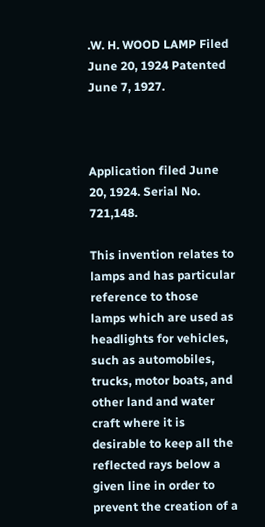.W. H. WOOD LAMP Filed June 20, 1924 Patented June 7, 1927.



Application filed June 20, 1924. Serial No. 721,148.

This invention relates to lamps and has particular reference to those lamps which are used as headlights for vehicles, such as automobiles, trucks, motor boats, and other land and water craft where it is desirable to keep all the reflected rays below a given line in order to prevent the creation of a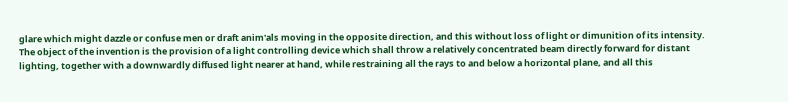glare which might dazzle or confuse men or draft anim'als moving in the opposite direction, and this without loss of light or dimunition of its intensity. The object of the invention is the provision of a light controlling device which shall throw a relatively concentrated beam directly forward for distant lighting, together with a downwardly diffused light nearer at hand, while restraining all the rays to and below a horizontal plane, and all this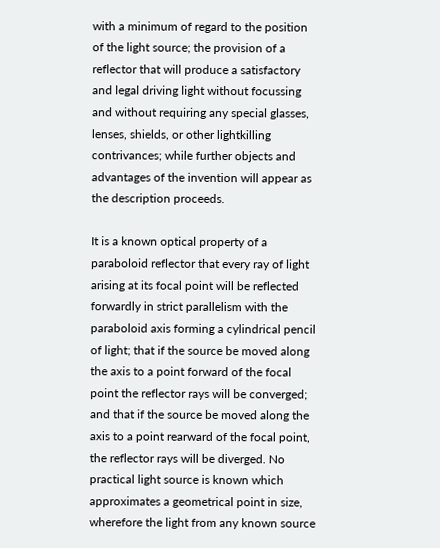with a minimum of regard to the position of the light source; the provision of a reflector that will produce a satisfactory and legal driving light without focussing and without requiring any special glasses, lenses, shields, or other lightkilling contrivances; while further objects and advantages of the invention will appear as the description proceeds.

It is a known optical property of a paraboloid reflector that every ray of light arising at its focal point will be reflected forwardly in strict parallelism with the paraboloid axis forming a cylindrical pencil of light; that if the source be moved along the axis to a point forward of the focal point the reflector rays will be converged; and that if the source be moved along the axis to a point rearward of the focal point, the reflector rays will be diverged. No practical light source is known which approximates a geometrical point in size, wherefore the light from any known source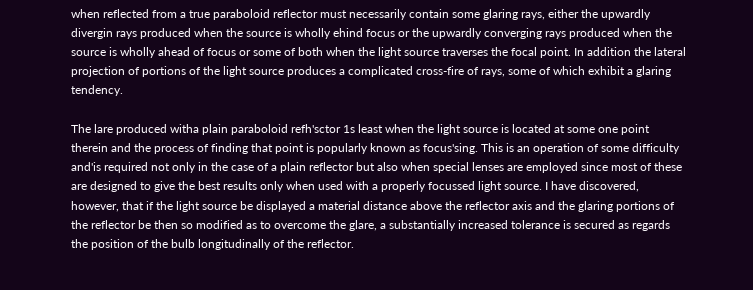when reflected from a true paraboloid reflector must necessarily contain some glaring rays, either the upwardly divergin rays produced when the source is wholly ehind focus or the upwardly converging rays produced when the source is wholly ahead of focus or some of both when the light source traverses the focal point. In addition the lateral projection of portions of the light source produces a complicated cross-fire of rays, some of which exhibit a glaring tendency.

The lare produced witha plain paraboloid refh'sctor 1s least when the light source is located at some one point therein and the process of finding that point is popularly known as focus'sing. This is an operation of some difficulty and'is required not only in the case of a plain reflector but also when special lenses are employed since most of these are designed to give the best results only when used with a properly focussed light source. I have discovered, however, that if the light source be displayed a material distance above the reflector axis and the glaring portions of the reflector be then so modified as to overcome the glare, a substantially increased tolerance is secured as regards the position of the bulb longitudinally of the reflector.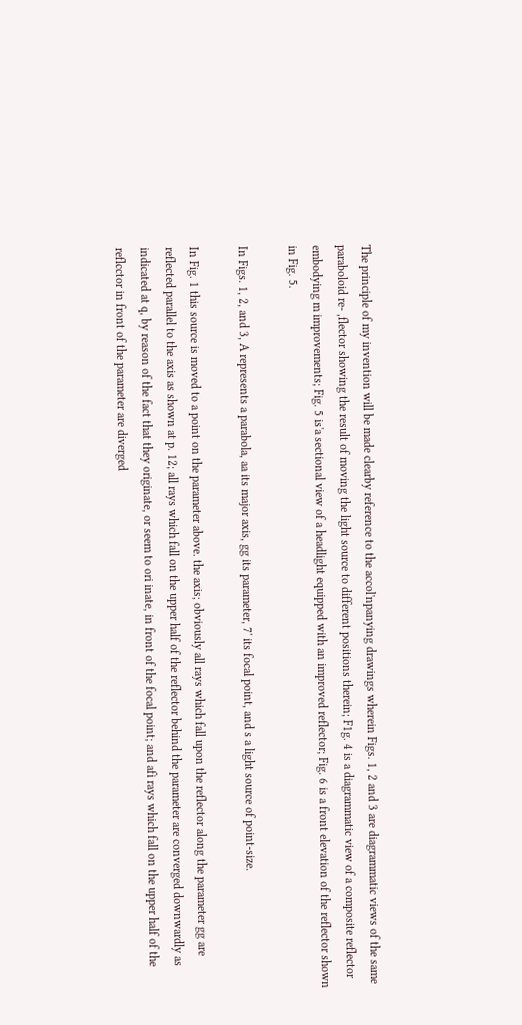The principle of my invention will be made clearby reference to the accol'npanying drawings wherein Figs. 1, 2 and 3 are diagrammatic views of the same paraboloid re- ,flector showing the result of moving the light source to different positions therein; F1g. 4 is a diagrammatic view of a composite reflector embodying m improvements; Fig. 5 is'a sectional view of a headlight equipped with an improved reflector; Fig. 6 is a front elevation of the reflector shown in Fig. 5.

In Figs. 1, 2, and 3, A represents a parabola, aa its major axis, gg its parameter, 7' its focal point, and s a light source of point-size.

In Fig. 1 this source is moved to a point on the parameter above. the axis; obviously all rays which fall upon the reflector along the parameter gg are reflected parallel to the axis as shown at p. 12; all rays which fall on the upper half of the reflector behind the parameter are converged downwardly as indicated at q, by reason of the fact that they originate, or seem to ori inate, in front of the focal point; and afi rays which fall on the upper half of the reflcctor in front of the parameter are diverged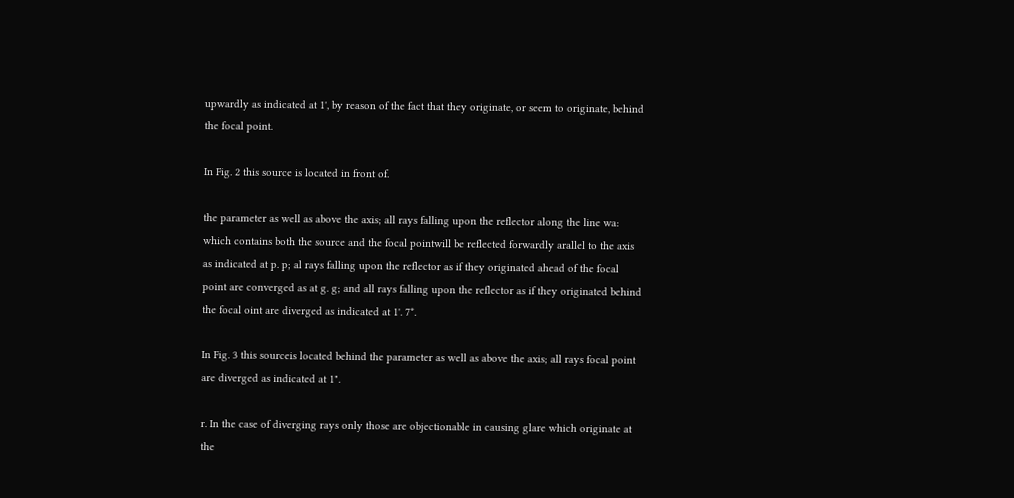upwardly as indicated at 1', by reason of the fact that they originate, or seem to originate, behind the focal point.

In Fig. 2 this source is located in front of.

the parameter as well as above the axis; all rays falling upon the reflector along the line wa: which contains both the source and the focal pointwill be reflected forwardly arallel to the axis as indicated at p. p; al rays falling upon the reflector as if they originated ahead of the focal point are converged as at g. g; and all rays falling upon the reflector as if they originated behind the focal oint are diverged as indicated at 1'. 7*.

In Fig. 3 this sourceis located behind the parameter as well as above the axis; all rays focal point are diverged as indicated at 1".

r. In the case of diverging rays only those are objectionable in causing glare which originate at the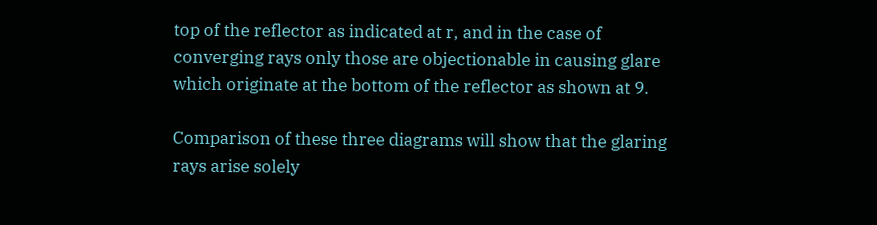top of the reflector as indicated at r, and in the case of converging rays only those are objectionable in causing glare which originate at the bottom of the reflector as shown at 9.

Comparison of these three diagrams will show that the glaring rays arise solely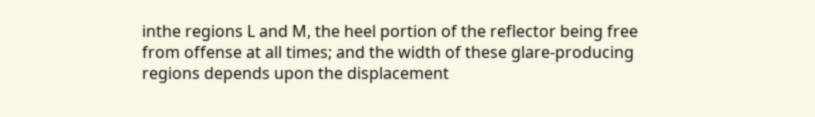inthe regions L and M, the heel portion of the reflector being free from offense at all times; and the width of these glare-producing regions depends upon the displacement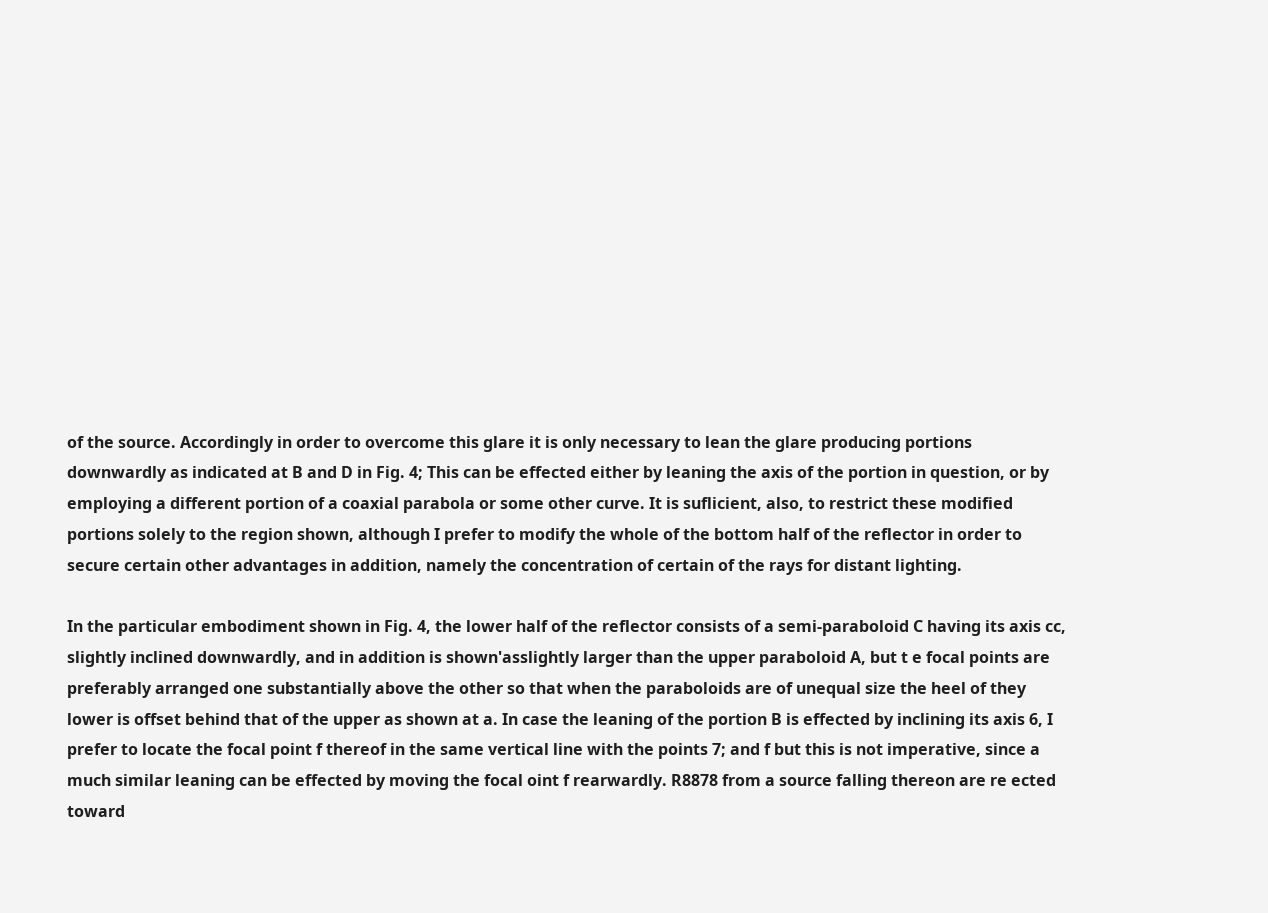of the source. Accordingly in order to overcome this glare it is only necessary to lean the glare producing portions downwardly as indicated at B and D in Fig. 4; This can be effected either by leaning the axis of the portion in question, or by employing a different portion of a coaxial parabola or some other curve. It is suflicient, also, to restrict these modified portions solely to the region shown, although I prefer to modify the whole of the bottom half of the reflector in order to secure certain other advantages in addition, namely the concentration of certain of the rays for distant lighting.

In the particular embodiment shown in Fig. 4, the lower half of the reflector consists of a semi-paraboloid C having its axis cc, slightly inclined downwardly, and in addition is shown'asslightly larger than the upper paraboloid A, but t e focal points are preferably arranged one substantially above the other so that when the paraboloids are of unequal size the heel of they lower is offset behind that of the upper as shown at a. In case the leaning of the portion B is effected by inclining its axis 6, I prefer to locate the focal point f thereof in the same vertical line with the points 7; and f but this is not imperative, since a much similar leaning can be effected by moving the focal oint f rearwardly. R8878 from a source falling thereon are re ected toward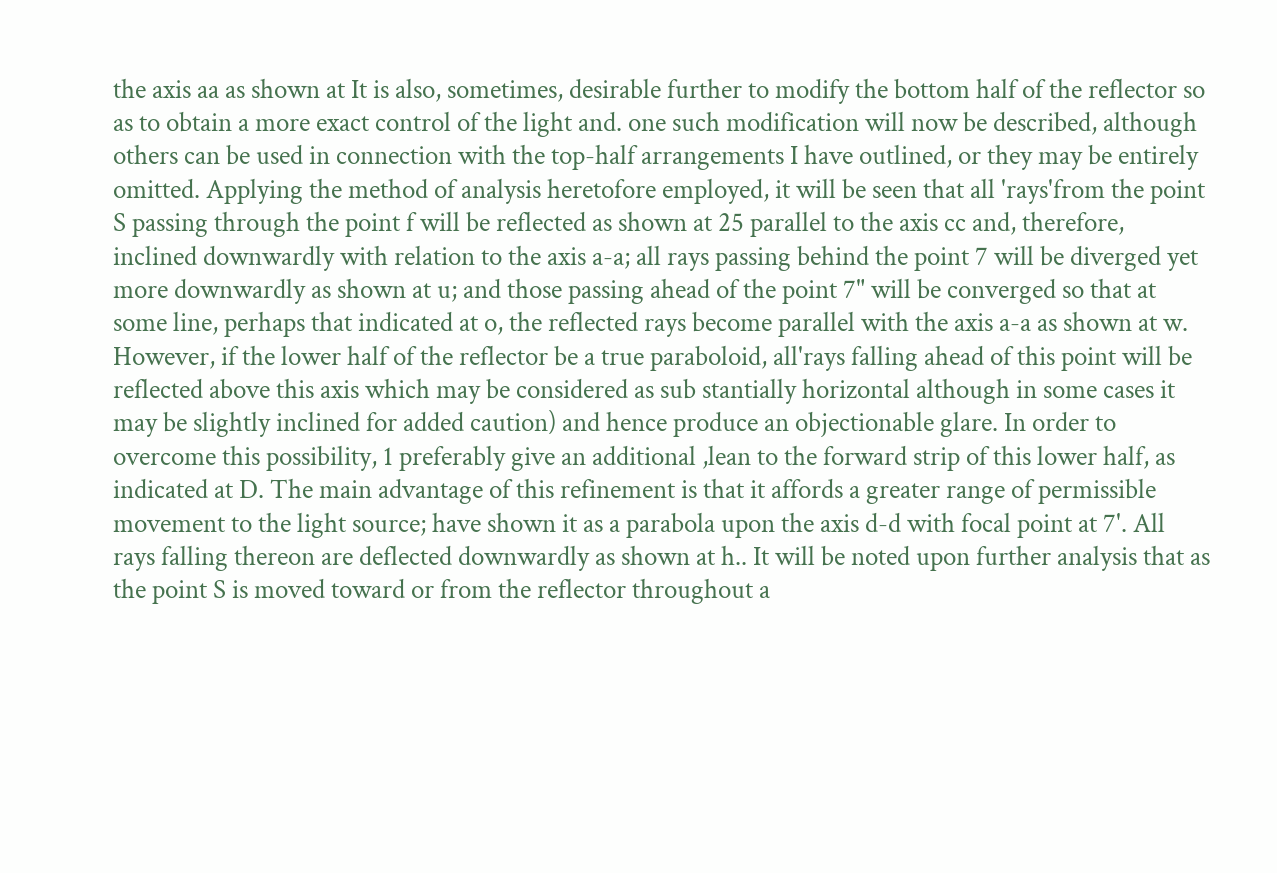the axis aa as shown at It is also, sometimes, desirable further to modify the bottom half of the reflector so as to obtain a more exact control of the light and. one such modification will now be described, although others can be used in connection with the top-half arrangements I have outlined, or they may be entirely omitted. Applying the method of analysis heretofore employed, it will be seen that all 'rays'from the point S passing through the point f will be reflected as shown at 25 parallel to the axis cc and, therefore, inclined downwardly with relation to the axis a-a; all rays passing behind the point 7 will be diverged yet more downwardly as shown at u; and those passing ahead of the point 7" will be converged so that at some line, perhaps that indicated at o, the reflected rays become parallel with the axis a-a as shown at w. However, if the lower half of the reflector be a true paraboloid, all'rays falling ahead of this point will be reflected above this axis which may be considered as sub stantially horizontal although in some cases it may be slightly inclined for added caution) and hence produce an objectionable glare. In order to overcome this possibility, 1 preferably give an additional ,lean to the forward strip of this lower half, as indicated at D. The main advantage of this refinement is that it affords a greater range of permissible movement to the light source; have shown it as a parabola upon the axis d-d with focal point at 7'. All rays falling thereon are deflected downwardly as shown at h.. It will be noted upon further analysis that as the point S is moved toward or from the reflector throughout a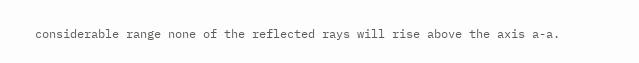considerable range none of the reflected rays will rise above the axis a-a.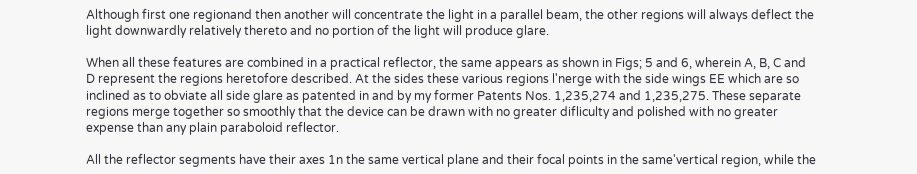Although first one regionand then another will concentrate the light in a parallel beam, the other regions will always deflect the light downwardly relatively thereto and no portion of the light will produce glare.

When all these features are combined in a practical reflector, the same appears as shown in Figs; 5 and 6, wherein A, B, C and D represent the regions heretofore described. At the sides these various regions l'nerge with the side wings EE which are so inclined as to obviate all side glare as patented in and by my former Patents Nos. 1,235,274 and 1,235,275. These separate regions merge together so smoothly that the device can be drawn with no greater difliculty and polished with no greater expense than any plain paraboloid reflector.

All the reflector segments have their axes 1n the same vertical plane and their focal points in the same'vertical region, while the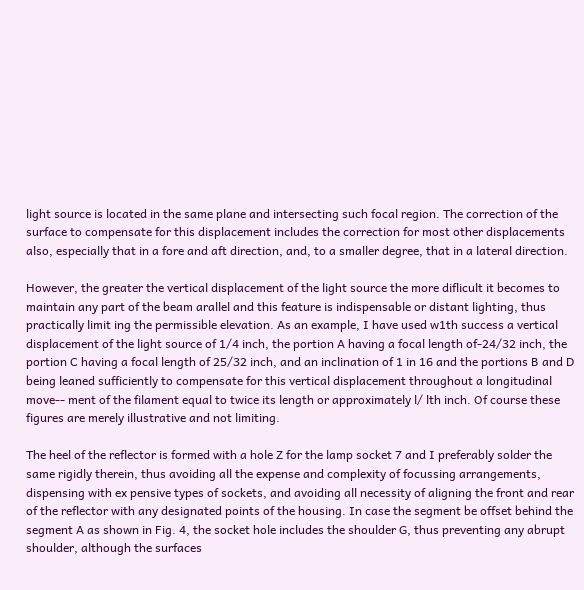light source is located in the same plane and intersecting such focal region. The correction of the surface to compensate for this displacement includes the correction for most other displacements also, especially that in a fore and aft direction, and, to a smaller degree, that in a lateral direction.

However, the greater the vertical displacement of the light source the more diflicult it becomes to maintain any part of the beam arallel and this feature is indispensable or distant lighting, thus practically limit ing the permissible elevation. As an example, I have used w1th success a vertical displacement of the light source of 1/4 inch, the portion A having a focal length of-24/32 inch, the portion C having a focal length of 25/32 inch, and an inclination of 1 in 16 and the portions B and D being leaned sufficiently to compensate for this vertical displacement throughout a longitudinal move-- ment of the filament equal to twice its length or approximately l/ lth inch. Of course these figures are merely illustrative and not limiting.

The heel of the reflector is formed with a hole Z for the lamp socket 7 and I preferably solder the same rigidly therein, thus avoiding all the expense and complexity of focussing arrangements, dispensing with ex pensive types of sockets, and avoiding all necessity of aligning the front and rear of the reflector with any designated points of the housing. In case the segment be offset behind the segment A as shown in Fig. 4, the socket hole includes the shoulder G, thus preventing any abrupt shoulder, although the surfaces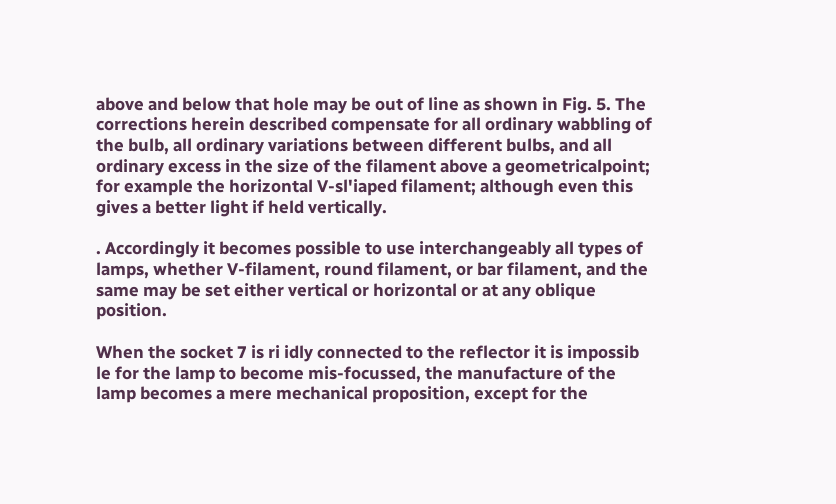above and below that hole may be out of line as shown in Fig. 5. The corrections herein described compensate for all ordinary wabbling of the bulb, all ordinary variations between different bulbs, and all ordinary excess in the size of the filament above a geometricalpoint; for example the horizontal V-sl'iaped filament; although even this gives a better light if held vertically.

. Accordingly it becomes possible to use interchangeably all types of lamps, whether V-filament, round filament, or bar filament, and the same may be set either vertical or horizontal or at any oblique position.

When the socket 7 is ri idly connected to the reflector it is impossib le for the lamp to become mis-focussed, the manufacture of the lamp becomes a mere mechanical proposition, except for the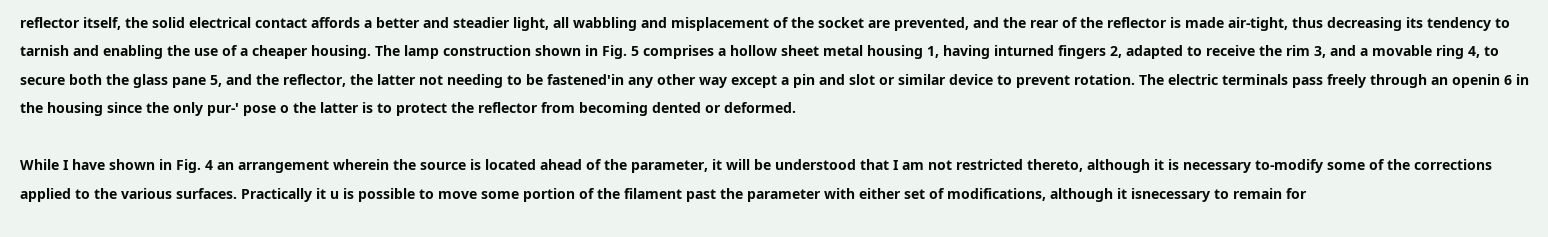reflector itself, the solid electrical contact affords a better and steadier light, all wabbling and misplacement of the socket are prevented, and the rear of the reflector is made air-tight, thus decreasing its tendency to tarnish and enabling the use of a cheaper housing. The lamp construction shown in Fig. 5 comprises a hollow sheet metal housing 1, having inturned fingers 2, adapted to receive the rim 3, and a movable ring 4, to secure both the glass pane 5, and the reflector, the latter not needing to be fastened'in any other way except a pin and slot or similar device to prevent rotation. The electric terminals pass freely through an openin 6 in the housing since the only pur-' pose o the latter is to protect the reflector from becoming dented or deformed.

While I have shown in Fig. 4 an arrangement wherein the source is located ahead of the parameter, it will be understood that I am not restricted thereto, although it is necessary to-modify some of the corrections applied to the various surfaces. Practically it u is possible to move some portion of the filament past the parameter with either set of modifications, although it isnecessary to remain for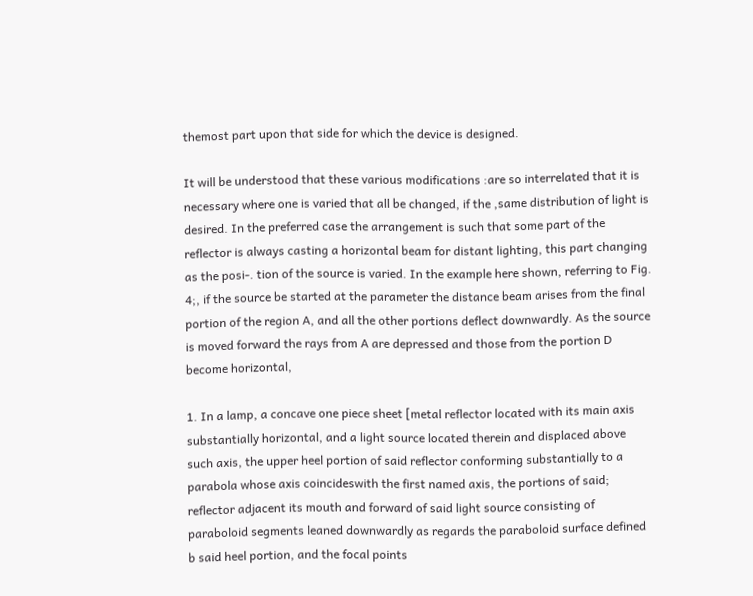themost part upon that side for which the device is designed.

It will be understood that these various modifications :are so interrelated that it is necessary where one is varied that all be changed, if the ,same distribution of light is desired. In the preferred case the arrangement is such that some part of the reflector is always casting a horizontal beam for distant lighting, this part changing as the posi-. tion of the source is varied. In the example here shown, referring to Fig. 4;, if the source be started at the parameter the distance beam arises from the final portion of the region A, and all the other portions deflect downwardly. As the source is moved forward the rays from A are depressed and those from the portion D become horizontal,

1. In a lamp, a concave one piece sheet [metal reflector located with its main axis substantially horizontal, and a light source located therein and displaced above such axis, the upper heel portion of said reflector conforming substantially to a parabola whose axis coincideswith the first named axis, the portions of said; reflector adjacent its mouth and forward of said light source consisting of paraboloid segments leaned downwardly as regards the paraboloid surface defined b said heel portion, and the focal points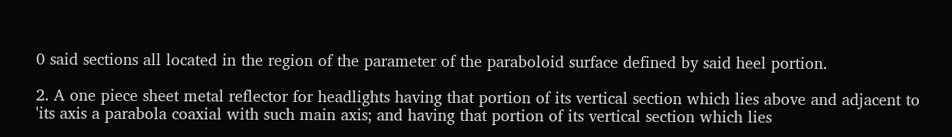0 said sections all located in the region of the parameter of the paraboloid surface defined by said heel portion.

2. A one piece sheet metal reflector for headlights having that portion of its vertical section which lies above and adjacent to 'its axis a parabola coaxial with such main axis; and having that portion of its vertical section which lies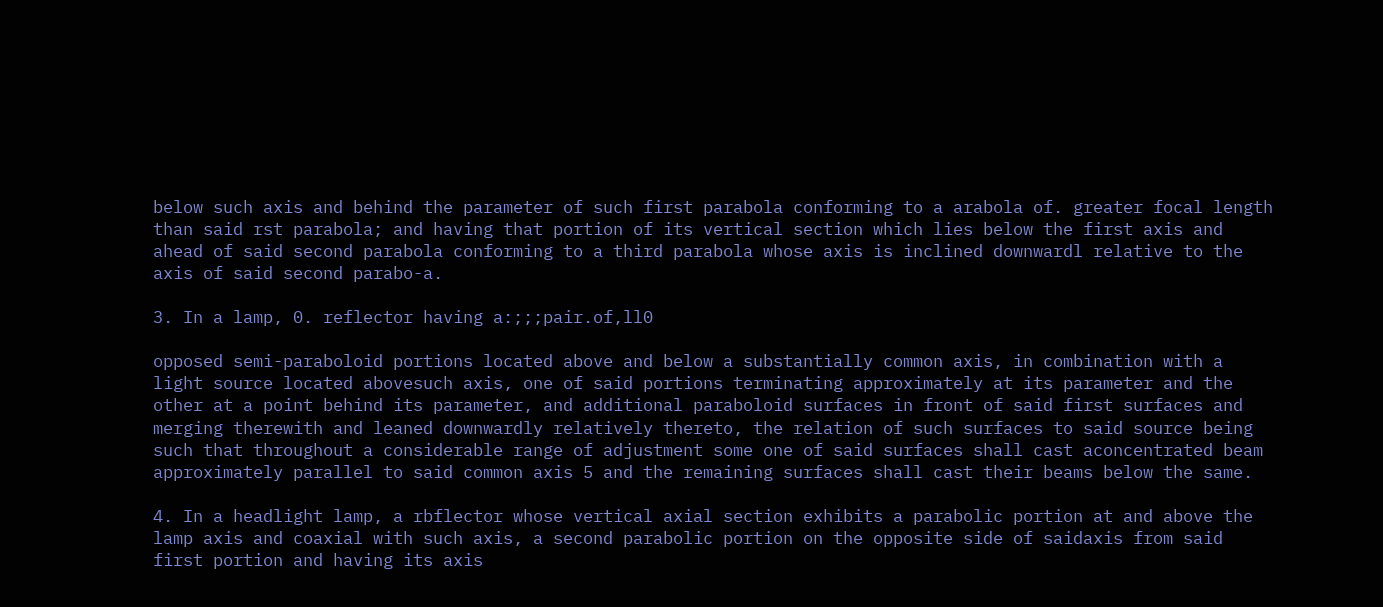below such axis and behind the parameter of such first parabola conforming to a arabola of. greater focal length than said rst parabola; and having that portion of its vertical section which lies below the first axis and ahead of said second parabola conforming to a third parabola whose axis is inclined downwardl relative to the axis of said second parabo-a.

3. In a lamp, 0. reflector having a:;;;pair.of,ll0

opposed semi-paraboloid portions located above and below a substantially common axis, in combination with a light source located abovesuch axis, one of said portions terminating approximately at its parameter and the other at a point behind its parameter, and additional paraboloid surfaces in front of said first surfaces and merging therewith and leaned downwardly relatively thereto, the relation of such surfaces to said source being such that throughout a considerable range of adjustment some one of said surfaces shall cast aconcentrated beam approximately parallel to said common axis 5 and the remaining surfaces shall cast their beams below the same.

4. In a headlight lamp, a rbflector whose vertical axial section exhibits a parabolic portion at and above the lamp axis and coaxial with such axis, a second parabolic portion on the opposite side of saidaxis from said first portion and having its axis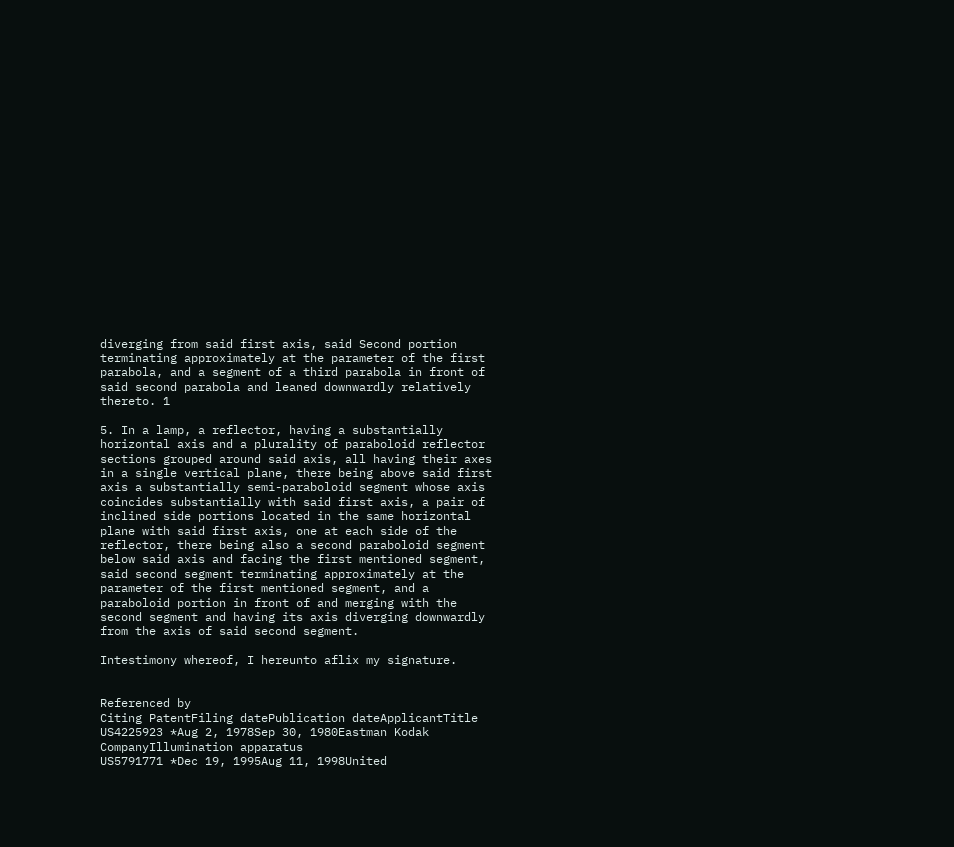diverging from said first axis, said Second portion terminating approximately at the parameter of the first parabola, and a segment of a third parabola in front of said second parabola and leaned downwardly relatively thereto. 1

5. In a lamp, a reflector, having a substantially horizontal axis and a plurality of paraboloid reflector sections grouped around said axis, all having their axes in a single vertical plane, there being above said first axis a substantially semi-paraboloid segment whose axis coincides substantially with said first axis, a pair of inclined side portions located in the same horizontal plane with said first axis, one at each side of the reflector, there being also a second paraboloid segment below said axis and facing the first mentioned segment, said second segment terminating approximately at the parameter of the first mentioned segment, and a paraboloid portion in front of and merging with the second segment and having its axis diverging downwardly from the axis of said second segment.

Intestimony whereof, I hereunto aflix my signature.


Referenced by
Citing PatentFiling datePublication dateApplicantTitle
US4225923 *Aug 2, 1978Sep 30, 1980Eastman Kodak CompanyIllumination apparatus
US5791771 *Dec 19, 1995Aug 11, 1998United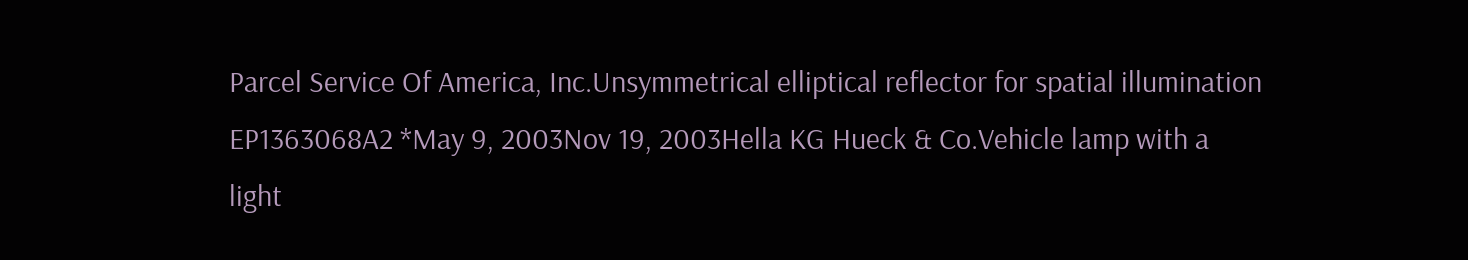Parcel Service Of America, Inc.Unsymmetrical elliptical reflector for spatial illumination
EP1363068A2 *May 9, 2003Nov 19, 2003Hella KG Hueck & Co.Vehicle lamp with a light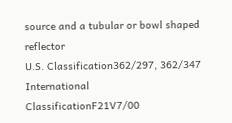source and a tubular or bowl shaped reflector
U.S. Classification362/297, 362/347
International ClassificationF21V7/00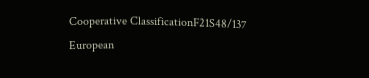Cooperative ClassificationF21S48/137
European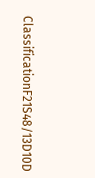ClassificationF21S48/13D10D